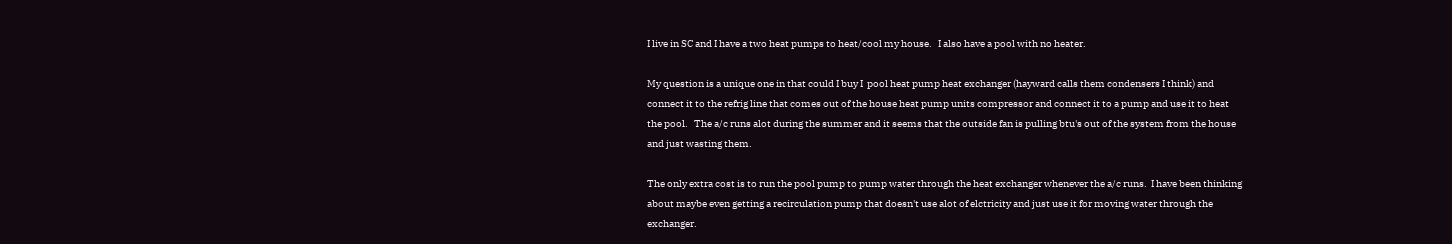I live in SC and I have a two heat pumps to heat/cool my house.   I also have a pool with no heater.

My question is a unique one in that could I buy I  pool heat pump heat exchanger (hayward calls them condensers I think) and connect it to the refrig line that comes out of the house heat pump units compressor and connect it to a pump and use it to heat the pool.   The a/c runs alot during the summer and it seems that the outside fan is pulling btu's out of the system from the house and just wasting them.

The only extra cost is to run the pool pump to pump water through the heat exchanger whenever the a/c runs.  I have been thinking about maybe even getting a recirculation pump that doesn't use alot of elctricity and just use it for moving water through the exchanger.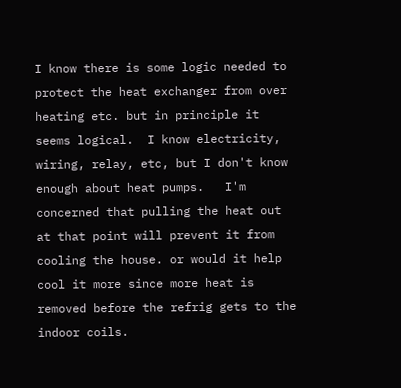I know there is some logic needed to protect the heat exchanger from over heating etc. but in principle it seems logical.  I know electricity, wiring, relay, etc, but I don't know enough about heat pumps.   I'm concerned that pulling the heat out at that point will prevent it from cooling the house. or would it help cool it more since more heat is removed before the refrig gets to the indoor coils.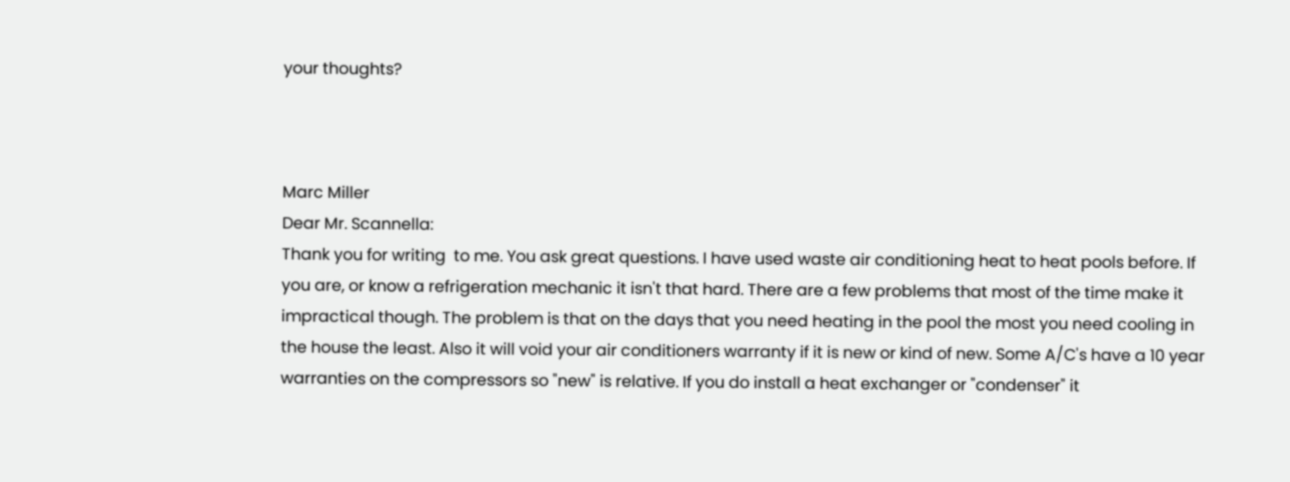your thoughts?



Marc Miller
Dear Mr. Scannella:
Thank you for writing  to me. You ask great questions. I have used waste air conditioning heat to heat pools before. If you are, or know a refrigeration mechanic it isn't that hard. There are a few problems that most of the time make it impractical though. The problem is that on the days that you need heating in the pool the most you need cooling in the house the least. Also it will void your air conditioners warranty if it is new or kind of new. Some A/C's have a 10 year warranties on the compressors so "new" is relative. If you do install a heat exchanger or "condenser" it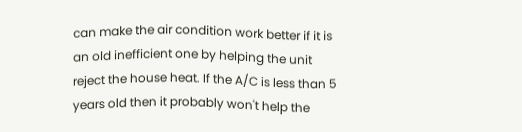can make the air condition work better if it is an old inefficient one by helping the unit reject the house heat. If the A/C is less than 5 years old then it probably won't help the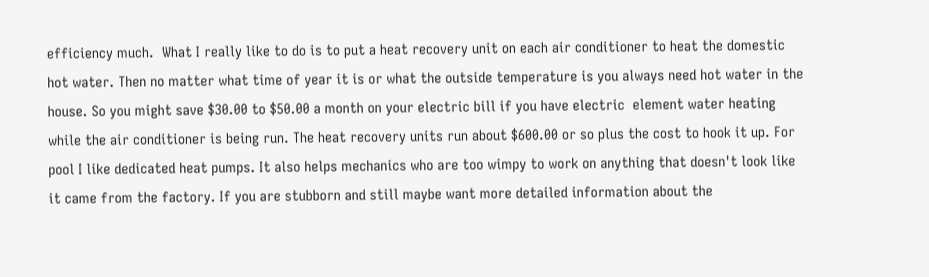efficiency much.  What I really like to do is to put a heat recovery unit on each air conditioner to heat the domestic hot water. Then no matter what time of year it is or what the outside temperature is you always need hot water in the house. So you might save $30.00 to $50.00 a month on your electric bill if you have electric  element water heating while the air conditioner is being run. The heat recovery units run about $600.00 or so plus the cost to hook it up. For pool I like dedicated heat pumps. It also helps mechanics who are too wimpy to work on anything that doesn't look like it came from the factory. If you are stubborn and still maybe want more detailed information about the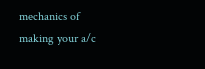mechanics of making your a/c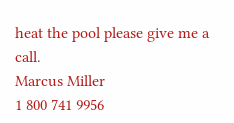heat the pool please give me a call.
Marcus Miller
1 800 741 9956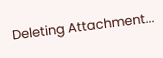Deleting Attachment...